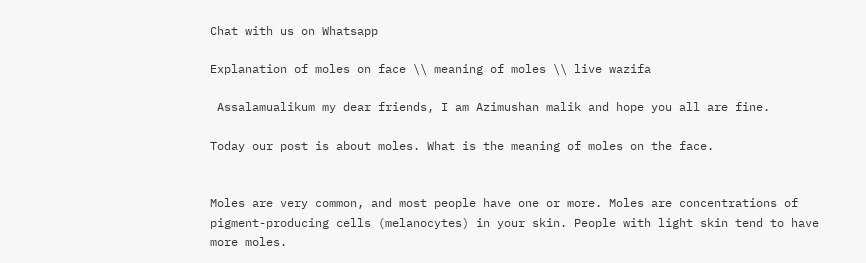Chat with us on Whatsapp

Explanation of moles on face \\ meaning of moles \\ live wazifa

 Assalamualikum my dear friends, I am Azimushan malik and hope you all are fine.

Today our post is about moles. What is the meaning of moles on the face.


Moles are very common, and most people have one or more. Moles are concentrations of pigment-producing cells (melanocytes) in your skin. People with light skin tend to have more moles.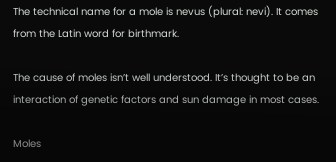The technical name for a mole is nevus (plural: nevi). It comes from the Latin word for birthmark.

The cause of moles isn’t well understood. It’s thought to be an interaction of genetic factors and sun damage in most cases.

Moles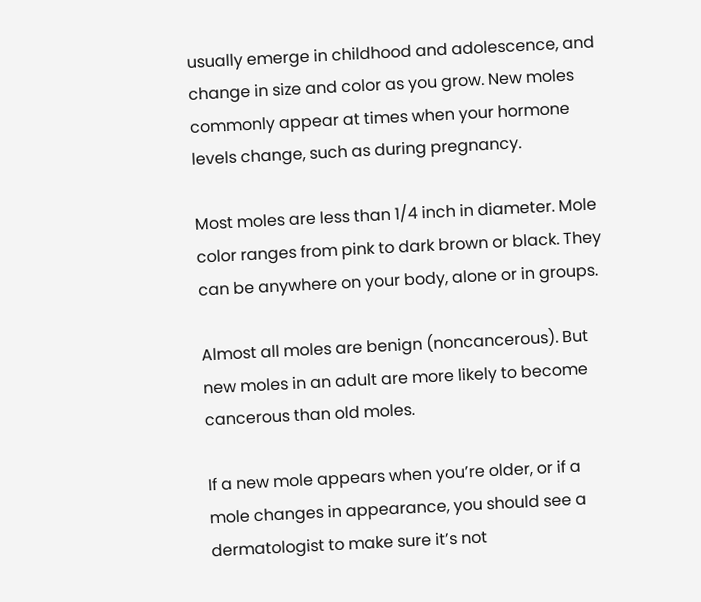usually emerge in childhood and adolescence, and change in size and color as you grow. New moles commonly appear at times when your hormone levels change, such as during pregnancy.

Most moles are less than 1/4 inch in diameter. Mole color ranges from pink to dark brown or black. They can be anywhere on your body, alone or in groups.

Almost all moles are benign (noncancerous). But new moles in an adult are more likely to become cancerous than old moles.

If a new mole appears when you’re older, or if a mole changes in appearance, you should see a dermatologist to make sure it’s not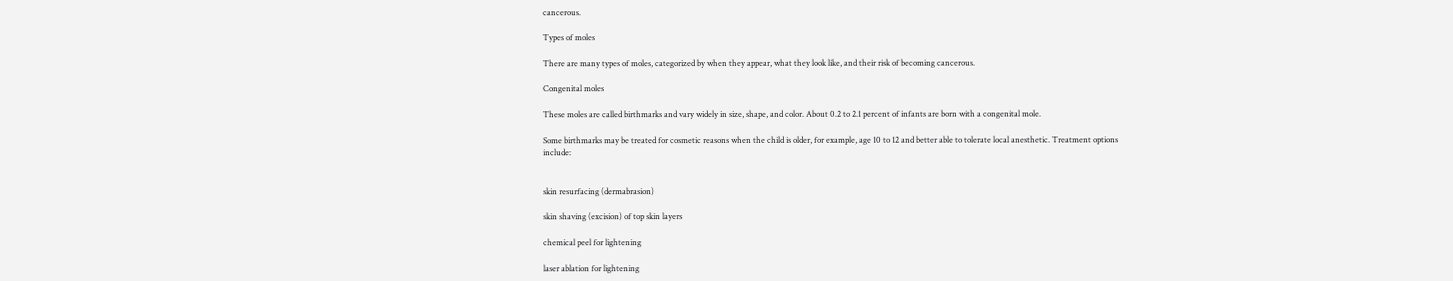cancerous.

Types of moles

There are many types of moles, categorized by when they appear, what they look like, and their risk of becoming cancerous.

Congenital moles

These moles are called birthmarks and vary widely in size, shape, and color. About 0.2 to 2.1 percent of infants are born with a congenital mole.

Some birthmarks may be treated for cosmetic reasons when the child is older, for example, age 10 to 12 and better able to tolerate local anesthetic. Treatment options include:


skin resurfacing (dermabrasion)

skin shaving (excision) of top skin layers

chemical peel for lightening

laser ablation for lightening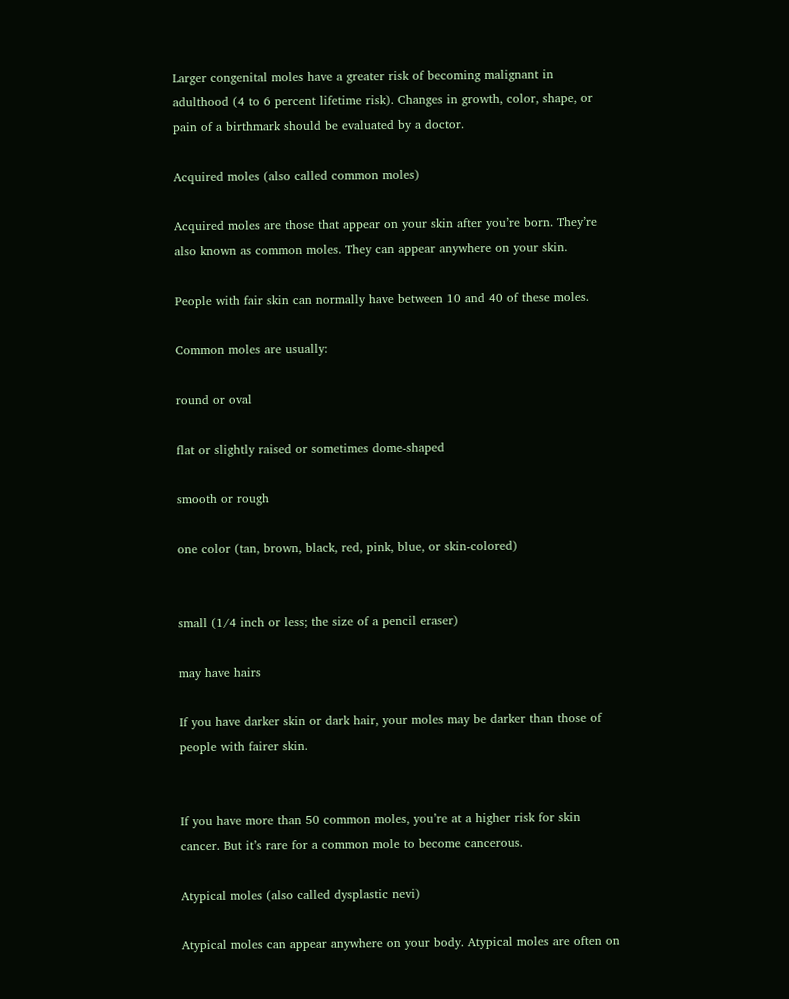Larger congenital moles have a greater risk of becoming malignant in adulthood (4 to 6 percent lifetime risk). Changes in growth, color, shape, or pain of a birthmark should be evaluated by a doctor.

Acquired moles (also called common moles)

Acquired moles are those that appear on your skin after you’re born. They’re also known as common moles. They can appear anywhere on your skin.

People with fair skin can normally have between 10 and 40 of these moles.

Common moles are usually:

round or oval

flat or slightly raised or sometimes dome-shaped

smooth or rough

one color (tan, brown, black, red, pink, blue, or skin-colored)


small (1/4 inch or less; the size of a pencil eraser)

may have hairs

If you have darker skin or dark hair, your moles may be darker than those of people with fairer skin.


If you have more than 50 common moles, you’re at a higher risk for skin cancer. But it’s rare for a common mole to become cancerous.

Atypical moles (also called dysplastic nevi)

Atypical moles can appear anywhere on your body. Atypical moles are often on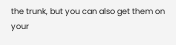the trunk, but you can also get them on your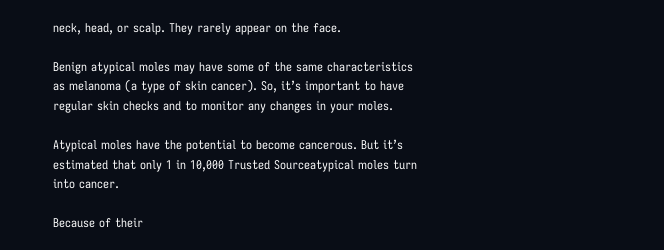neck, head, or scalp. They rarely appear on the face.

Benign atypical moles may have some of the same characteristics as melanoma (a type of skin cancer). So, it’s important to have regular skin checks and to monitor any changes in your moles.

Atypical moles have the potential to become cancerous. But it’s estimated that only 1 in 10,000 Trusted Sourceatypical moles turn into cancer.

Because of their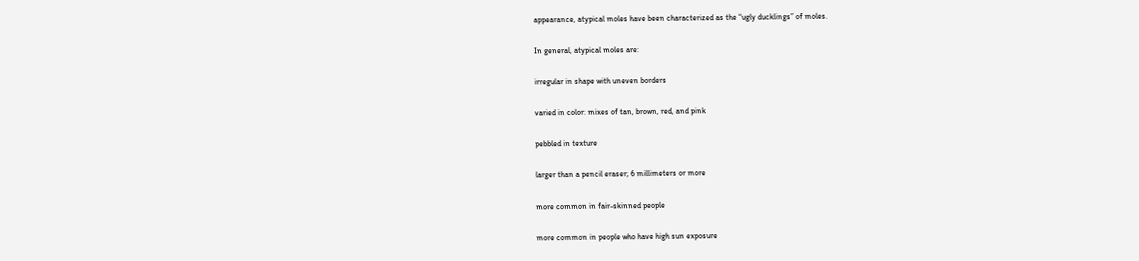appearance, atypical moles have been characterized as the “ugly ducklings” of moles.

In general, atypical moles are:

irregular in shape with uneven borders

varied in color: mixes of tan, brown, red, and pink

pebbled in texture

larger than a pencil eraser; 6 millimeters or more

more common in fair-skinned people

more common in people who have high sun exposure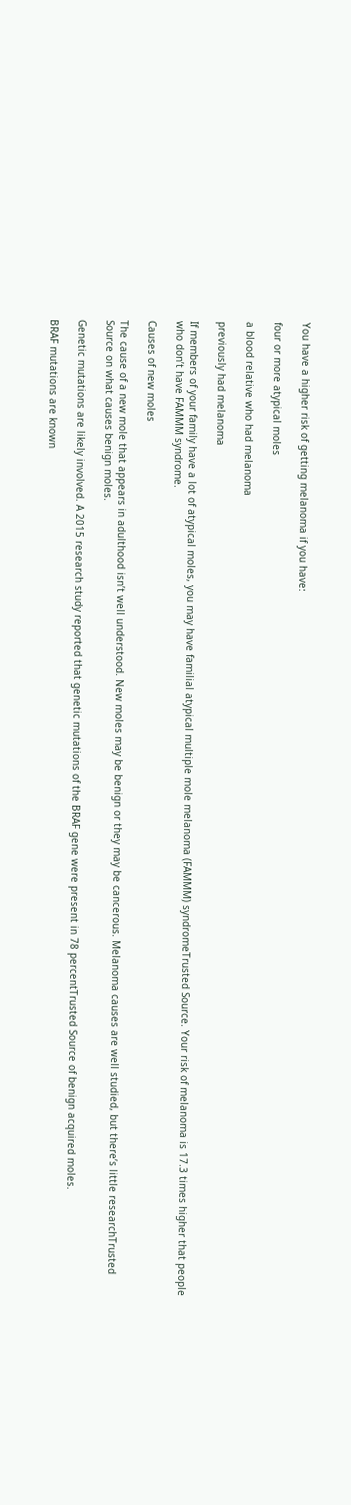You have a higher risk of getting melanoma if you have:

four or more atypical moles

a blood relative who had melanoma

previously had melanoma

If members of your family have a lot of atypical moles, you may have familial atypical multiple mole melanoma (FAMMM) syndromeTrusted Source. Your risk of melanoma is 17.3 times higher that people who don’t have FAMMM syndrome.

Causes of new moles

The cause of a new mole that appears in adulthood isn’t well understood. New moles may be benign or they may be cancerous. Melanoma causes are well studied, but there’s little researchTrusted Source on what causes benign moles.

Genetic mutations are likely involved. A 2015 research study reported that genetic mutations of the BRAF gene were present in 78 percentTrusted Source of benign acquired moles.

BRAF mutations are known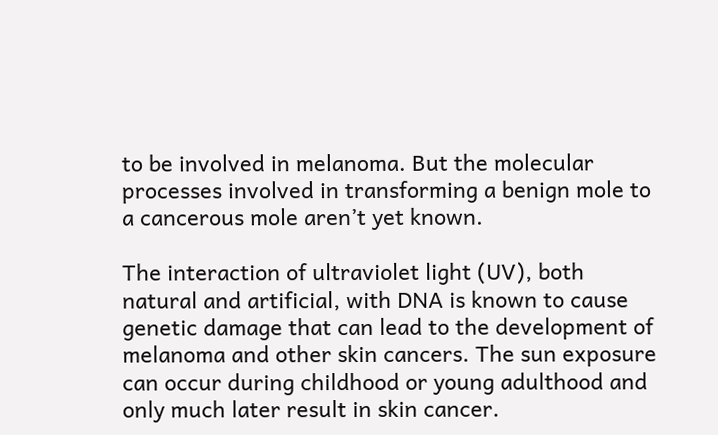to be involved in melanoma. But the molecular processes involved in transforming a benign mole to a cancerous mole aren’t yet known.

The interaction of ultraviolet light (UV), both natural and artificial, with DNA is known to cause genetic damage that can lead to the development of melanoma and other skin cancers. The sun exposure can occur during childhood or young adulthood and only much later result in skin cancer.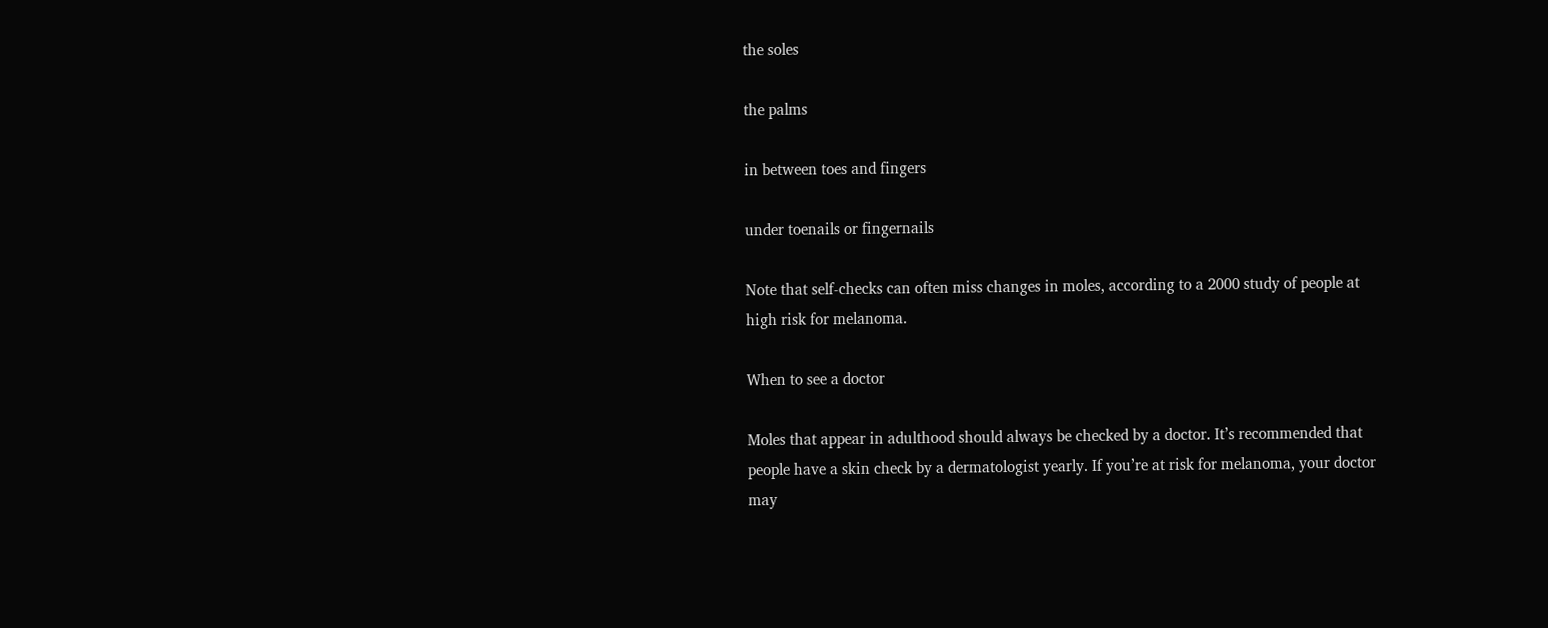the soles

the palms

in between toes and fingers

under toenails or fingernails

Note that self-checks can often miss changes in moles, according to a 2000 study of people at high risk for melanoma.

When to see a doctor

Moles that appear in adulthood should always be checked by a doctor. It’s recommended that people have a skin check by a dermatologist yearly. If you’re at risk for melanoma, your doctor may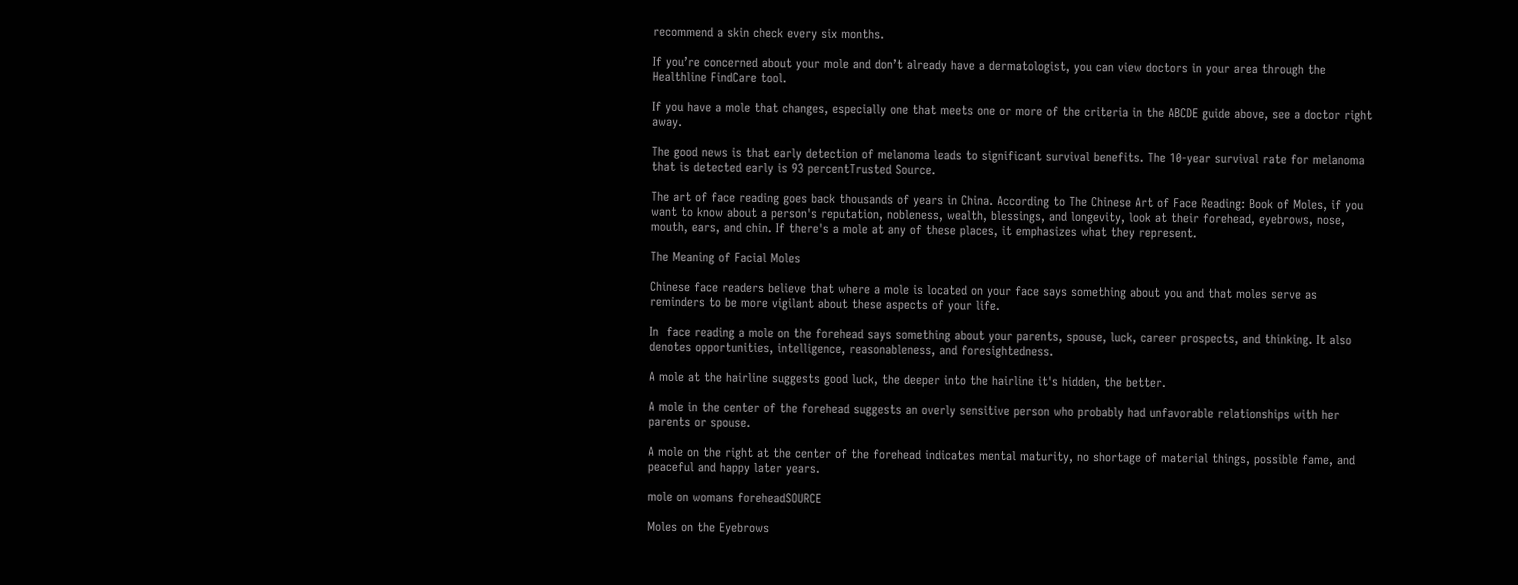recommend a skin check every six months.

If you’re concerned about your mole and don’t already have a dermatologist, you can view doctors in your area through the Healthline FindCare tool.

If you have a mole that changes, especially one that meets one or more of the criteria in the ABCDE guide above, see a doctor right away.

The good news is that early detection of melanoma leads to significant survival benefits. The 10-year survival rate for melanoma that is detected early is 93 percentTrusted Source.

The art of face reading goes back thousands of years in China. According to The Chinese Art of Face Reading: Book of Moles, if you want to know about a person's reputation, nobleness, wealth, blessings, and longevity, look at their forehead, eyebrows, nose, mouth, ears, and chin. If there's a mole at any of these places, it emphasizes what they represent.

The Meaning of Facial Moles

Chinese face readers believe that where a mole is located on your face says something about you and that moles serve as reminders to be more vigilant about these aspects of your life.

In  face reading a mole on the forehead says something about your parents, spouse, luck, career prospects, and thinking. It also denotes opportunities, intelligence, reasonableness, and foresightedness.

A mole at the hairline suggests good luck, the deeper into the hairline it's hidden, the better.

A mole in the center of the forehead suggests an overly sensitive person who probably had unfavorable relationships with her parents or spouse.

A mole on the right at the center of the forehead indicates mental maturity, no shortage of material things, possible fame, and peaceful and happy later years.

mole on womans foreheadSOURCE

Moles on the Eyebrows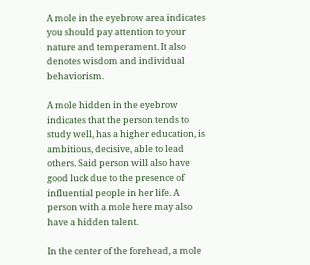A mole in the eyebrow area indicates you should pay attention to your nature and temperament. It also denotes wisdom and individual behaviorism.

A mole hidden in the eyebrow indicates that the person tends to study well, has a higher education, is ambitious, decisive, able to lead others. Said person will also have good luck due to the presence of influential people in her life. A person with a mole here may also have a hidden talent.

In the center of the forehead, a mole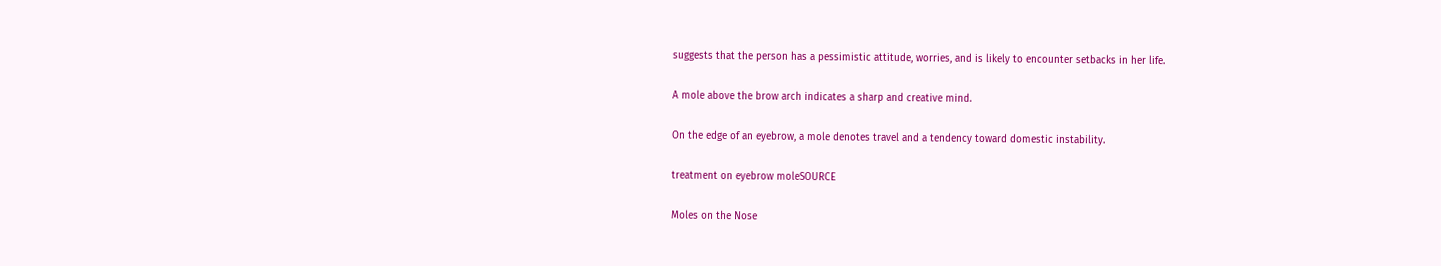suggests that the person has a pessimistic attitude, worries, and is likely to encounter setbacks in her life.

A mole above the brow arch indicates a sharp and creative mind.

On the edge of an eyebrow, a mole denotes travel and a tendency toward domestic instability.

treatment on eyebrow moleSOURCE

Moles on the Nose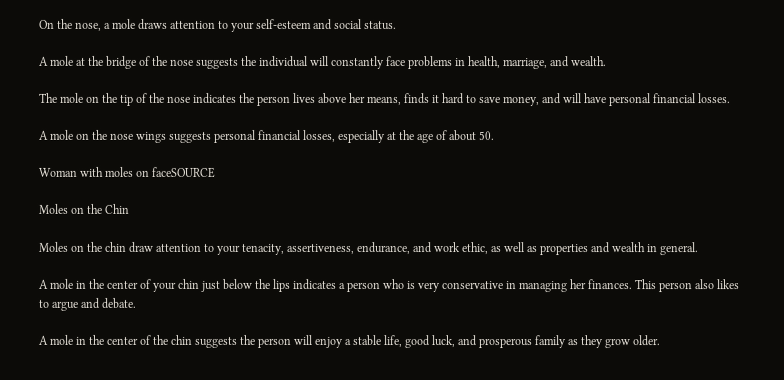On the nose, a mole draws attention to your self-esteem and social status.

A mole at the bridge of the nose suggests the individual will constantly face problems in health, marriage, and wealth.

The mole on the tip of the nose indicates the person lives above her means, finds it hard to save money, and will have personal financial losses.

A mole on the nose wings suggests personal financial losses, especially at the age of about 50.

Woman with moles on faceSOURCE

Moles on the Chin

Moles on the chin draw attention to your tenacity, assertiveness, endurance, and work ethic, as well as properties and wealth in general.

A mole in the center of your chin just below the lips indicates a person who is very conservative in managing her finances. This person also likes to argue and debate.

A mole in the center of the chin suggests the person will enjoy a stable life, good luck, and prosperous family as they grow older.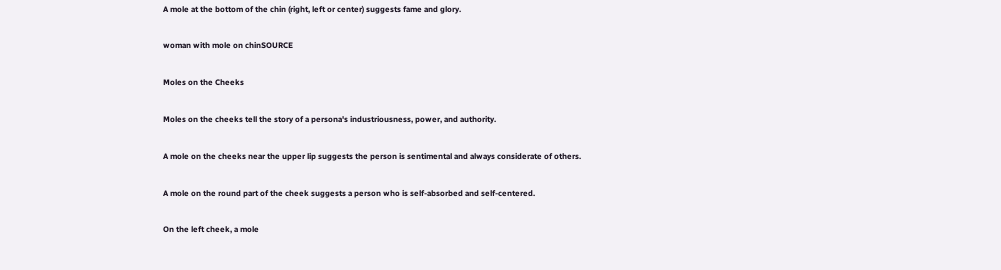A mole at the bottom of the chin (right, left or center) suggests fame and glory.

woman with mole on chinSOURCE

Moles on the Cheeks

Moles on the cheeks tell the story of a persona's industriousness, power, and authority.

A mole on the cheeks near the upper lip suggests the person is sentimental and always considerate of others.

A mole on the round part of the cheek suggests a person who is self-absorbed and self-centered.

On the left cheek, a mole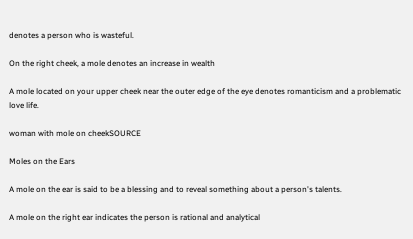denotes a person who is wasteful.

On the right cheek, a mole denotes an increase in wealth

A mole located on your upper cheek near the outer edge of the eye denotes romanticism and a problematic love life.

woman with mole on cheekSOURCE

Moles on the Ears

A mole on the ear is said to be a blessing and to reveal something about a person's talents.

A mole on the right ear indicates the person is rational and analytical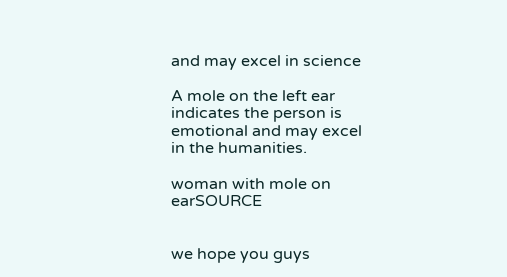and may excel in science

A mole on the left ear indicates the person is emotional and may excel in the humanities.

woman with mole on earSOURCE


we hope you guys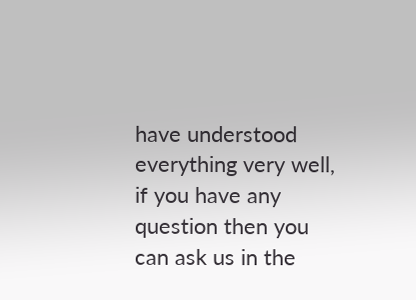have understood everything very well, if you have any question then you can ask us in the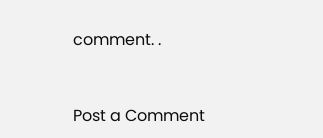comment. .


Post a Comment